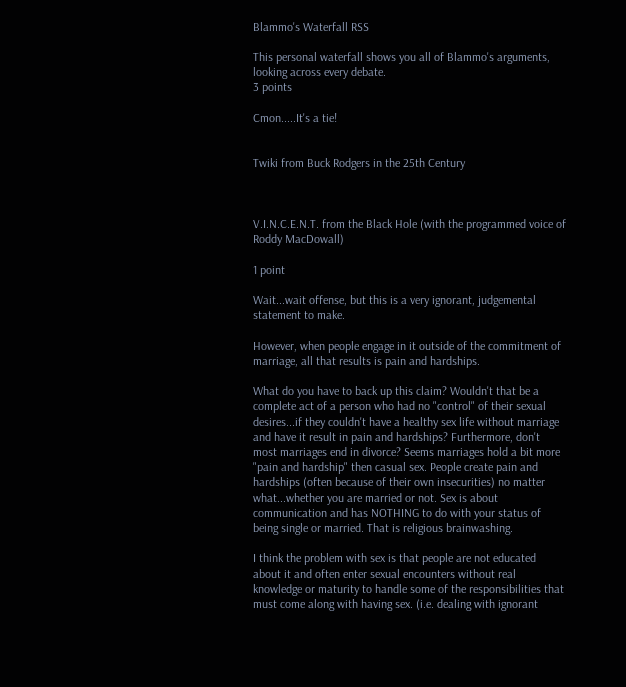Blammo's Waterfall RSS

This personal waterfall shows you all of Blammo's arguments, looking across every debate.
3 points

Cmon.....It's a tie!


Twiki from Buck Rodgers in the 25th Century



V.I.N.C.E.N.T. from the Black Hole (with the programmed voice of Roddy MacDowall)

1 point

Wait...wait offense, but this is a very ignorant, judgemental statement to make.

However, when people engage in it outside of the commitment of marriage, all that results is pain and hardships.

What do you have to back up this claim? Wouldn't that be a complete act of a person who had no "control" of their sexual desires...if they couldn't have a healthy sex life without marriage and have it result in pain and hardships? Furthermore, don't most marriages end in divorce? Seems marriages hold a bit more "pain and hardship" then casual sex. People create pain and hardships (often because of their own insecurities) no matter what...whether you are married or not. Sex is about communication and has NOTHING to do with your status of being single or married. That is religious brainwashing.

I think the problem with sex is that people are not educated about it and often enter sexual encounters without real knowledge or maturity to handle some of the responsibilities that must come along with having sex. (i.e. dealing with ignorant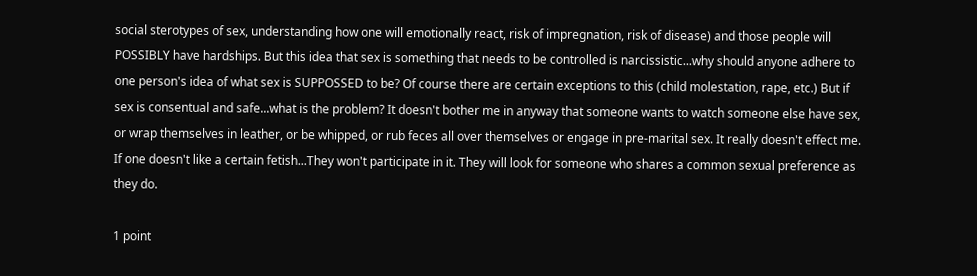social sterotypes of sex, understanding how one will emotionally react, risk of impregnation, risk of disease) and those people will POSSIBLY have hardships. But this idea that sex is something that needs to be controlled is narcissistic...why should anyone adhere to one person's idea of what sex is SUPPOSSED to be? Of course there are certain exceptions to this (child molestation, rape, etc.) But if sex is consentual and safe...what is the problem? It doesn't bother me in anyway that someone wants to watch someone else have sex, or wrap themselves in leather, or be whipped, or rub feces all over themselves or engage in pre-marital sex. It really doesn't effect me. If one doesn't like a certain fetish...They won't participate in it. They will look for someone who shares a common sexual preference as they do.

1 point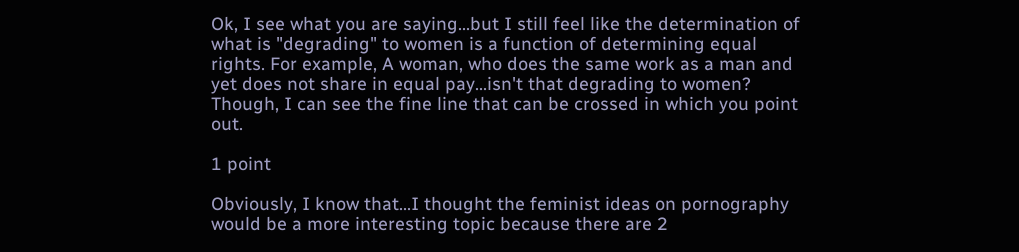Ok, I see what you are saying...but I still feel like the determination of what is "degrading" to women is a function of determining equal rights. For example, A woman, who does the same work as a man and yet does not share in equal pay...isn't that degrading to women? Though, I can see the fine line that can be crossed in which you point out.

1 point

Obviously, I know that...I thought the feminist ideas on pornography would be a more interesting topic because there are 2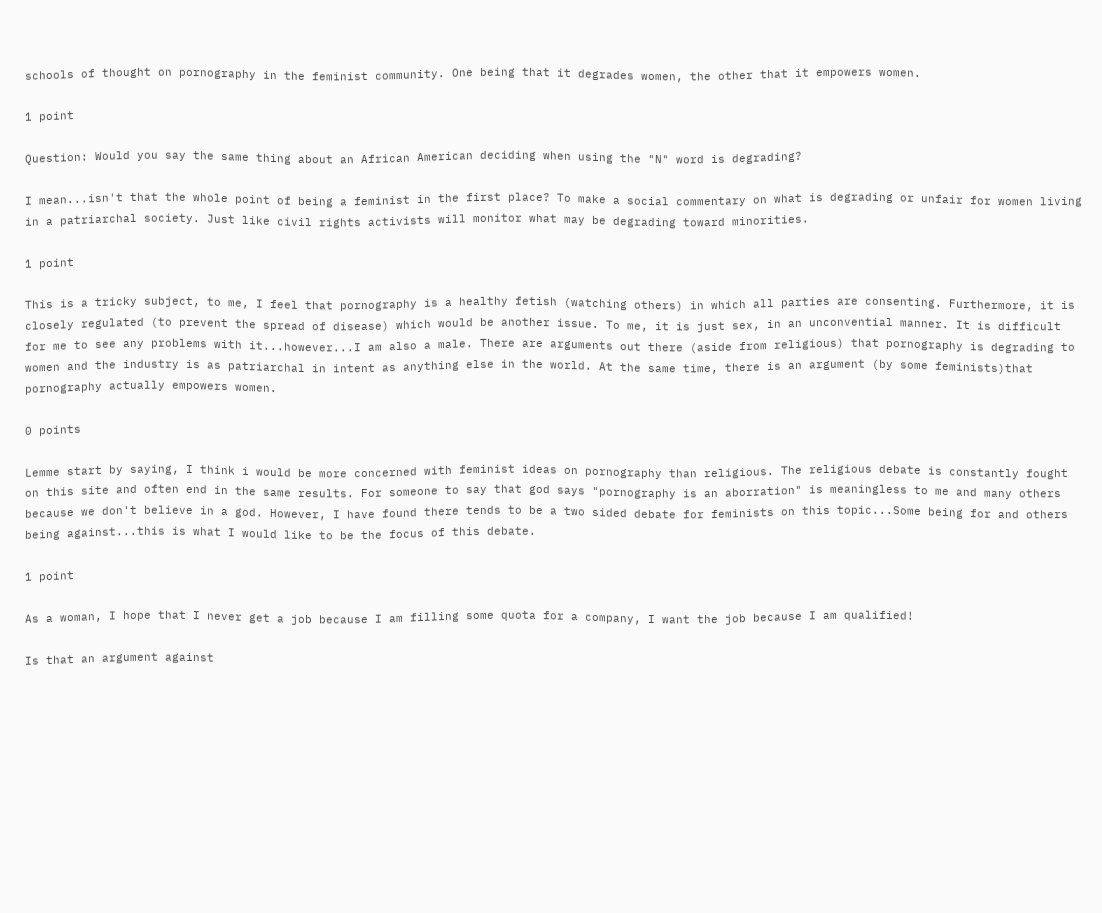schools of thought on pornography in the feminist community. One being that it degrades women, the other that it empowers women.

1 point

Question: Would you say the same thing about an African American deciding when using the "N" word is degrading?

I mean...isn't that the whole point of being a feminist in the first place? To make a social commentary on what is degrading or unfair for women living in a patriarchal society. Just like civil rights activists will monitor what may be degrading toward minorities.

1 point

This is a tricky subject, to me, I feel that pornography is a healthy fetish (watching others) in which all parties are consenting. Furthermore, it is closely regulated (to prevent the spread of disease) which would be another issue. To me, it is just sex, in an unconvential manner. It is difficult for me to see any problems with it...however...I am also a male. There are arguments out there (aside from religious) that pornography is degrading to women and the industry is as patriarchal in intent as anything else in the world. At the same time, there is an argument (by some feminists)that pornography actually empowers women.

0 points

Lemme start by saying, I think i would be more concerned with feminist ideas on pornography than religious. The religious debate is constantly fought on this site and often end in the same results. For someone to say that god says "pornography is an aborration" is meaningless to me and many others because we don't believe in a god. However, I have found there tends to be a two sided debate for feminists on this topic...Some being for and others being against...this is what I would like to be the focus of this debate.

1 point

As a woman, I hope that I never get a job because I am filling some quota for a company, I want the job because I am qualified!

Is that an argument against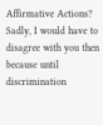Affirmative Actions? Sadly, I would have to disagree with you then because until discrimination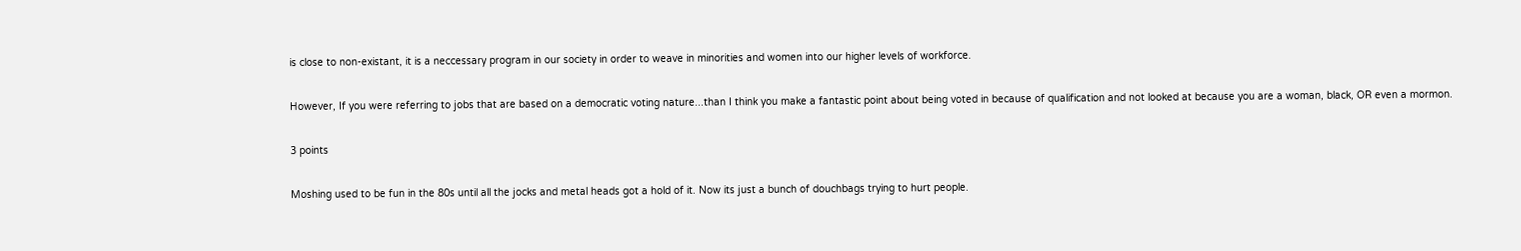is close to non-existant, it is a neccessary program in our society in order to weave in minorities and women into our higher levels of workforce.

However, If you were referring to jobs that are based on a democratic voting nature...than I think you make a fantastic point about being voted in because of qualification and not looked at because you are a woman, black, OR even a mormon.

3 points

Moshing used to be fun in the 80s until all the jocks and metal heads got a hold of it. Now its just a bunch of douchbags trying to hurt people.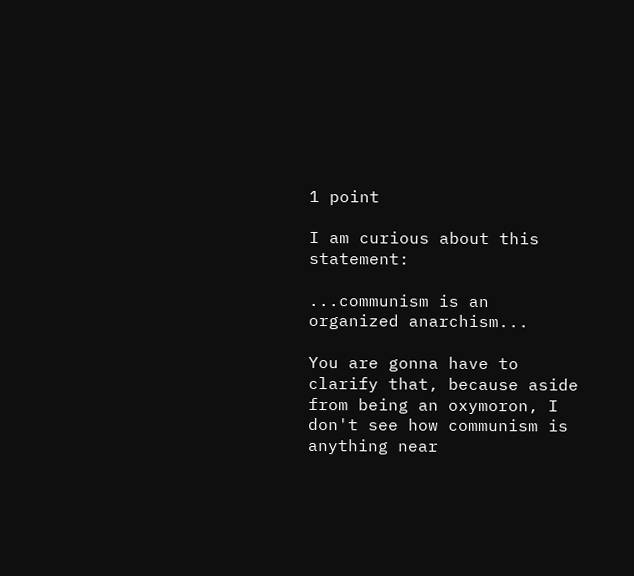1 point

I am curious about this statement:

...communism is an organized anarchism...

You are gonna have to clarify that, because aside from being an oxymoron, I don't see how communism is anything near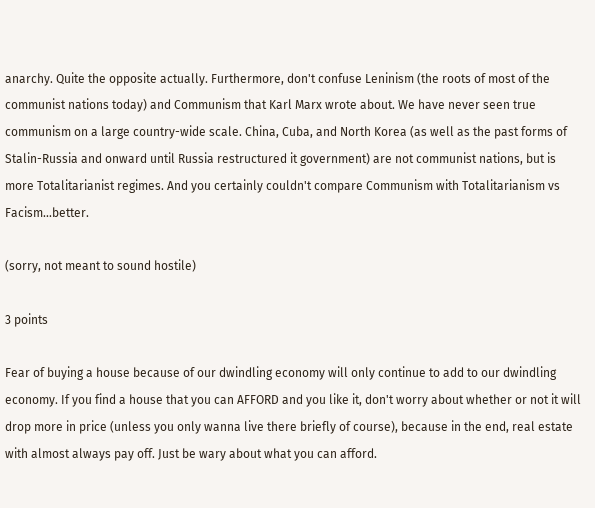anarchy. Quite the opposite actually. Furthermore, don't confuse Leninism (the roots of most of the communist nations today) and Communism that Karl Marx wrote about. We have never seen true communism on a large country-wide scale. China, Cuba, and North Korea (as well as the past forms of Stalin-Russia and onward until Russia restructured it government) are not communist nations, but is more Totalitarianist regimes. And you certainly couldn't compare Communism with Totalitarianism vs Facism...better.

(sorry, not meant to sound hostile)

3 points

Fear of buying a house because of our dwindling economy will only continue to add to our dwindling economy. If you find a house that you can AFFORD and you like it, don't worry about whether or not it will drop more in price (unless you only wanna live there briefly of course), because in the end, real estate with almost always pay off. Just be wary about what you can afford.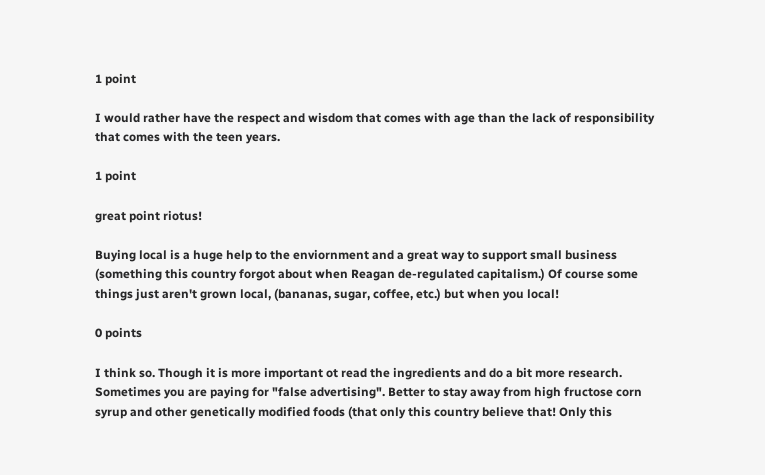1 point

I would rather have the respect and wisdom that comes with age than the lack of responsibility that comes with the teen years.

1 point

great point riotus!

Buying local is a huge help to the enviornment and a great way to support small business (something this country forgot about when Reagan de-regulated capitalism.) Of course some things just aren't grown local, (bananas, sugar, coffee, etc.) but when you local!

0 points

I think so. Though it is more important ot read the ingredients and do a bit more research. Sometimes you are paying for "false advertising". Better to stay away from high fructose corn syrup and other genetically modified foods (that only this country believe that! Only this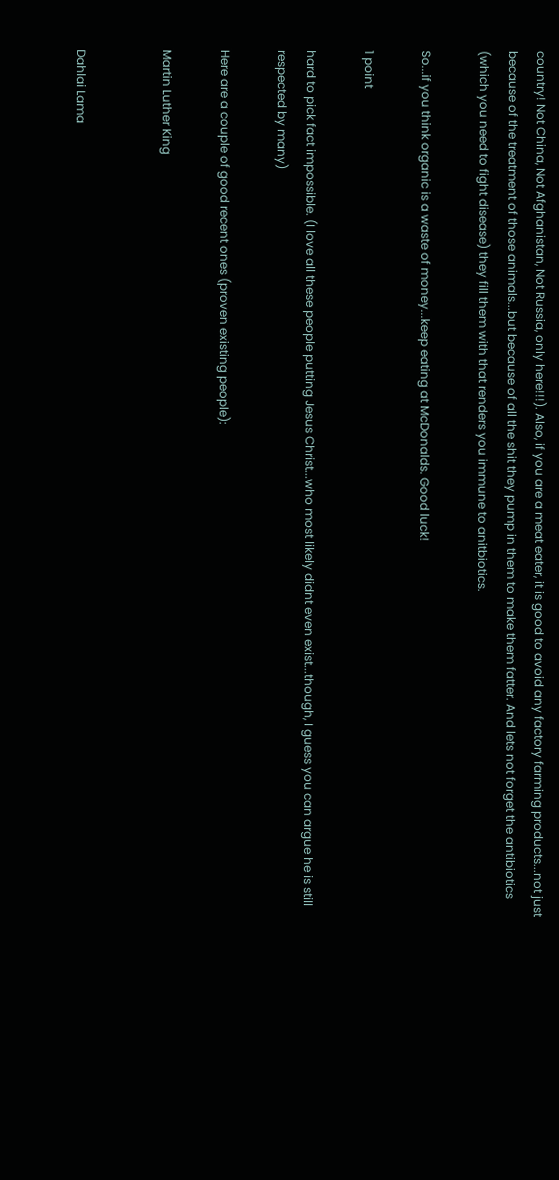country! Not China, Not Afghanistan, Not Russia, only here!!!). Also, if you are a meat eater, it is good to avoid any factory farming products...not just because of the treatment of those animals...but because of all the shit they pump in them to make them fatter. And lets not forget the antibiotics (which you need to fight disease) they fill them with that renders you immune to anitbiotics.

So...if you think organic is a waste of money...keep eating at McDonalds. Good luck!

1 point

hard to pick fact impossible. (I love all these people putting Jesus Christ...who most likely didnt even exist...though, I guess you can argue he is still respected by many)

Here are a couple of good recent ones (proven existing people):

Martin Luther King


Dahlai Lama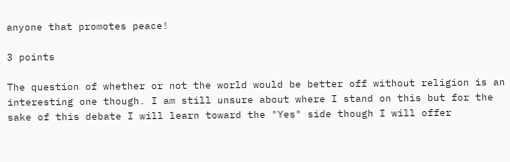anyone that promotes peace!

3 points

The question of whether or not the world would be better off without religion is an interesting one though. I am still unsure about where I stand on this but for the sake of this debate I will learn toward the "Yes" side though I will offer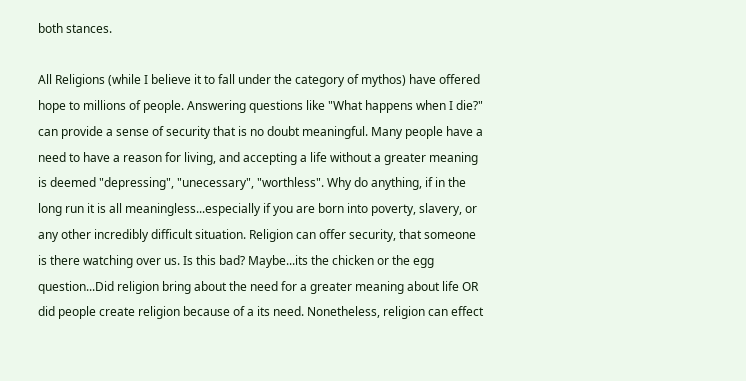both stances.

All Religions (while I believe it to fall under the category of mythos) have offered hope to millions of people. Answering questions like "What happens when I die?" can provide a sense of security that is no doubt meaningful. Many people have a need to have a reason for living, and accepting a life without a greater meaning is deemed "depressing", "unecessary", "worthless". Why do anything, if in the long run it is all meaningless...especially if you are born into poverty, slavery, or any other incredibly difficult situation. Religion can offer security, that someone is there watching over us. Is this bad? Maybe...its the chicken or the egg question...Did religion bring about the need for a greater meaning about life OR did people create religion because of a its need. Nonetheless, religion can effect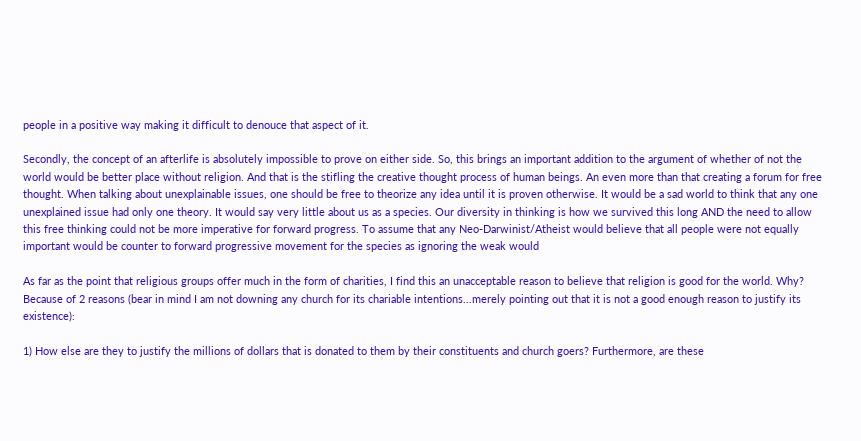people in a positive way making it difficult to denouce that aspect of it.

Secondly, the concept of an afterlife is absolutely impossible to prove on either side. So, this brings an important addition to the argument of whether of not the world would be better place without religion. And that is the stifling the creative thought process of human beings. An even more than that creating a forum for free thought. When talking about unexplainable issues, one should be free to theorize any idea until it is proven otherwise. It would be a sad world to think that any one unexplained issue had only one theory. It would say very little about us as a species. Our diversity in thinking is how we survived this long AND the need to allow this free thinking could not be more imperative for forward progress. To assume that any Neo-Darwinist/Atheist would believe that all people were not equally important would be counter to forward progressive movement for the species as ignoring the weak would

As far as the point that religious groups offer much in the form of charities, I find this an unacceptable reason to believe that religion is good for the world. Why? Because of 2 reasons (bear in mind I am not downing any church for its chariable intentions...merely pointing out that it is not a good enough reason to justify its existence):

1) How else are they to justify the millions of dollars that is donated to them by their constituents and church goers? Furthermore, are these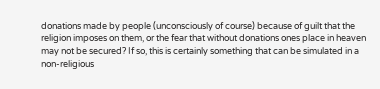donations made by people (unconsciously of course) because of guilt that the religion imposes on them, or the fear that without donations ones place in heaven may not be secured? If so, this is certainly something that can be simulated in a non-religious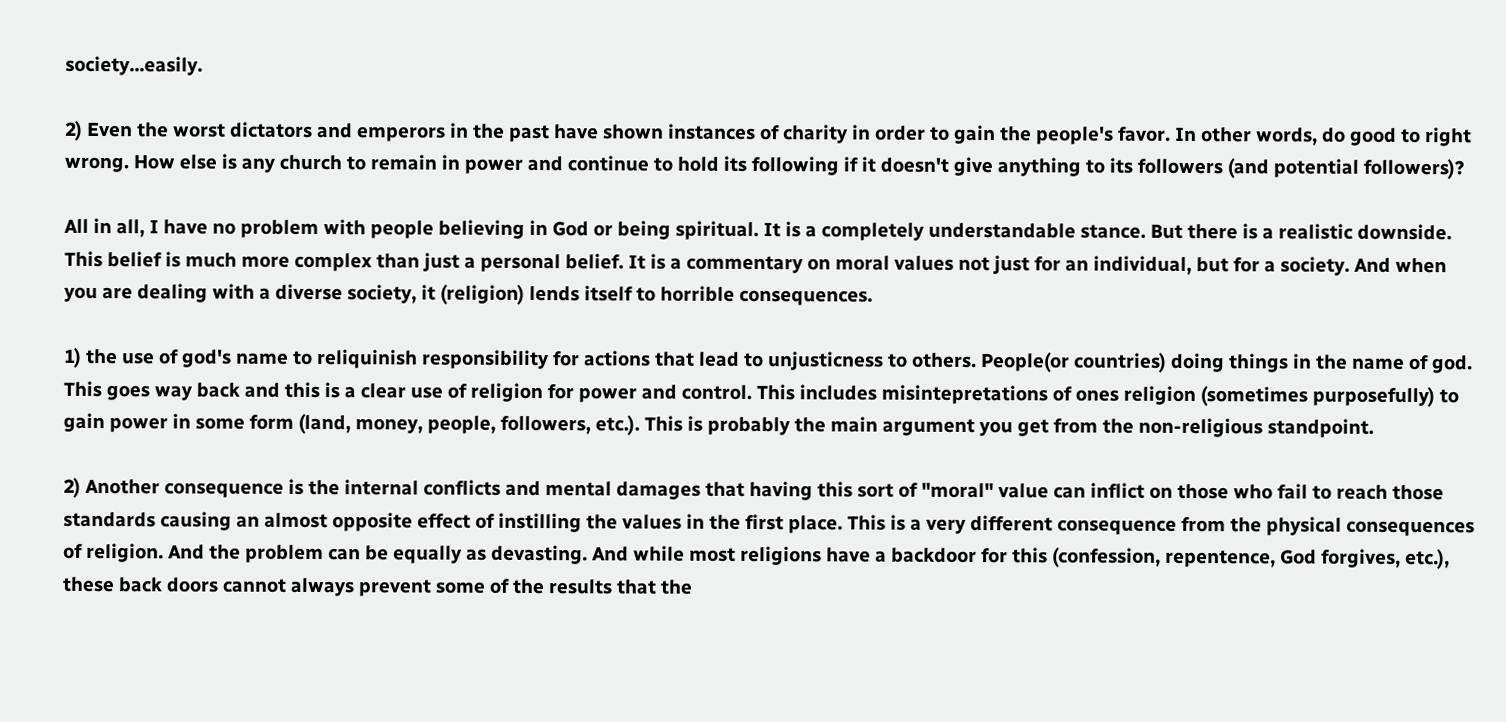society...easily.

2) Even the worst dictators and emperors in the past have shown instances of charity in order to gain the people's favor. In other words, do good to right wrong. How else is any church to remain in power and continue to hold its following if it doesn't give anything to its followers (and potential followers)?

All in all, I have no problem with people believing in God or being spiritual. It is a completely understandable stance. But there is a realistic downside. This belief is much more complex than just a personal belief. It is a commentary on moral values not just for an individual, but for a society. And when you are dealing with a diverse society, it (religion) lends itself to horrible consequences.

1) the use of god's name to reliquinish responsibility for actions that lead to unjusticness to others. People(or countries) doing things in the name of god. This goes way back and this is a clear use of religion for power and control. This includes misintepretations of ones religion (sometimes purposefully) to gain power in some form (land, money, people, followers, etc.). This is probably the main argument you get from the non-religious standpoint.

2) Another consequence is the internal conflicts and mental damages that having this sort of "moral" value can inflict on those who fail to reach those standards causing an almost opposite effect of instilling the values in the first place. This is a very different consequence from the physical consequences of religion. And the problem can be equally as devasting. And while most religions have a backdoor for this (confession, repentence, God forgives, etc.), these back doors cannot always prevent some of the results that the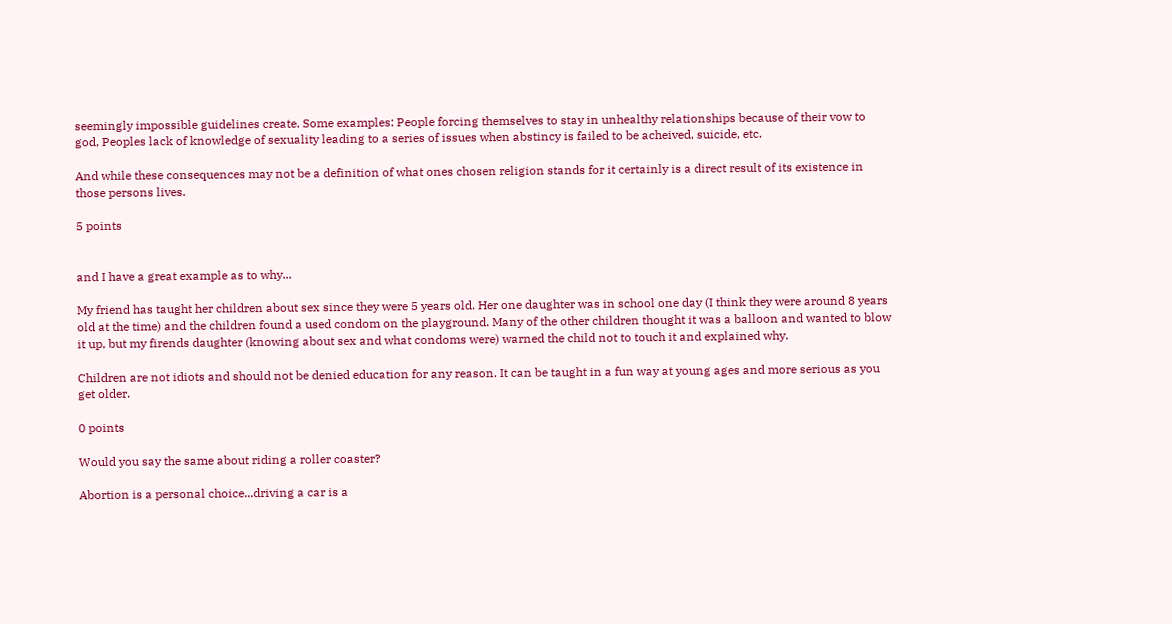seemingly impossible guidelines create. Some examples: People forcing themselves to stay in unhealthy relationships because of their vow to god, Peoples lack of knowledge of sexuality leading to a series of issues when abstincy is failed to be acheived, suicide, etc.

And while these consequences may not be a definition of what ones chosen religion stands for it certainly is a direct result of its existence in those persons lives.

5 points


and I have a great example as to why...

My friend has taught her children about sex since they were 5 years old. Her one daughter was in school one day (I think they were around 8 years old at the time) and the children found a used condom on the playground. Many of the other children thought it was a balloon and wanted to blow it up, but my firends daughter (knowing about sex and what condoms were) warned the child not to touch it and explained why.

Children are not idiots and should not be denied education for any reason. It can be taught in a fun way at young ages and more serious as you get older.

0 points

Would you say the same about riding a roller coaster?

Abortion is a personal choice...driving a car is a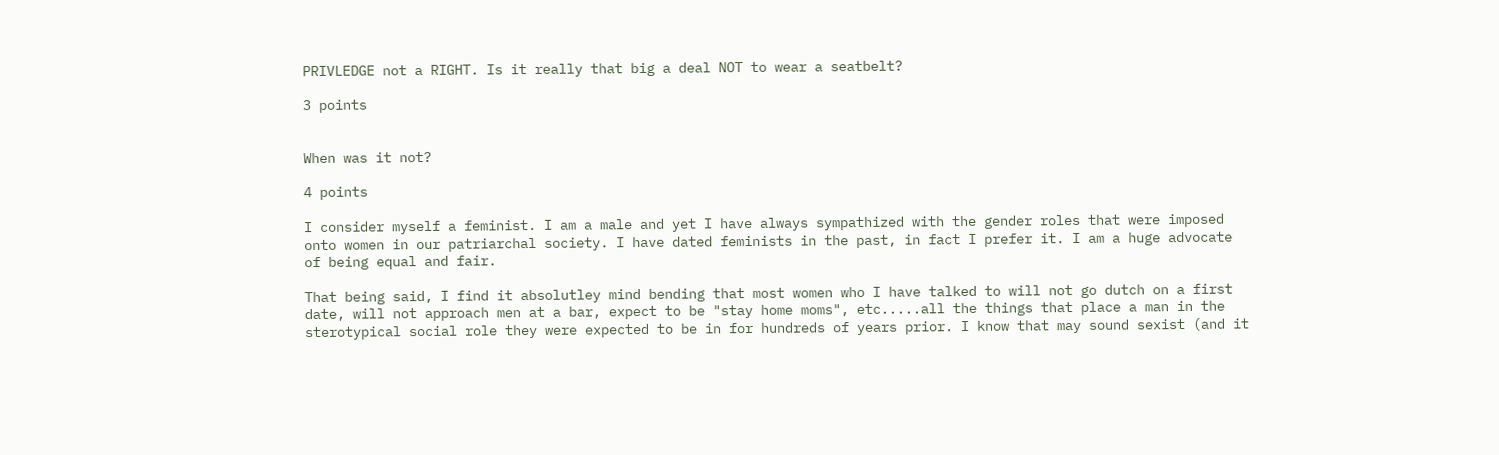PRIVLEDGE not a RIGHT. Is it really that big a deal NOT to wear a seatbelt?

3 points


When was it not?

4 points

I consider myself a feminist. I am a male and yet I have always sympathized with the gender roles that were imposed onto women in our patriarchal society. I have dated feminists in the past, in fact I prefer it. I am a huge advocate of being equal and fair.

That being said, I find it absolutley mind bending that most women who I have talked to will not go dutch on a first date, will not approach men at a bar, expect to be "stay home moms", etc.....all the things that place a man in the sterotypical social role they were expected to be in for hundreds of years prior. I know that may sound sexist (and it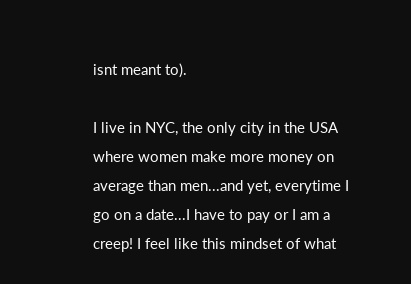isnt meant to).

I live in NYC, the only city in the USA where women make more money on average than men...and yet, everytime I go on a date...I have to pay or I am a creep! I feel like this mindset of what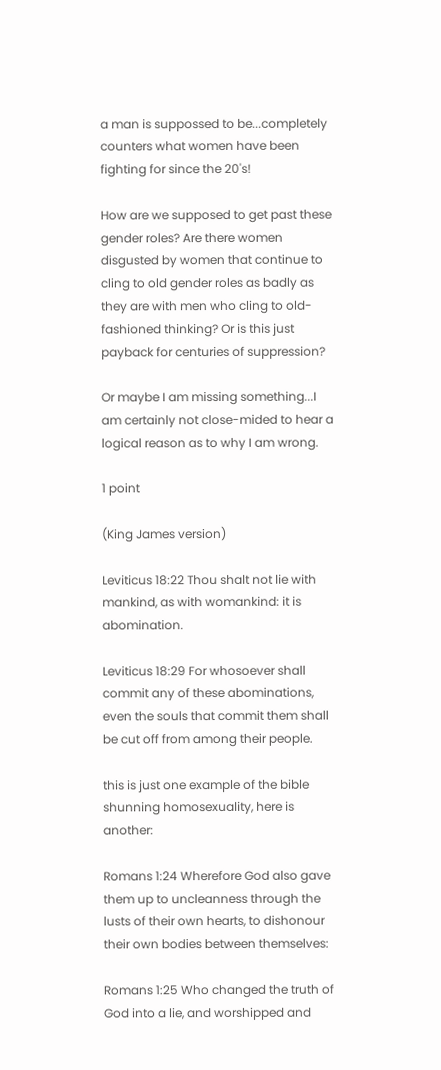a man is suppossed to be...completely counters what women have been fighting for since the 20's!

How are we supposed to get past these gender roles? Are there women disgusted by women that continue to cling to old gender roles as badly as they are with men who cling to old-fashioned thinking? Or is this just payback for centuries of suppression?

Or maybe I am missing something...I am certainly not close-mided to hear a logical reason as to why I am wrong.

1 point

(King James version)

Leviticus 18:22 Thou shalt not lie with mankind, as with womankind: it is abomination.

Leviticus 18:29 For whosoever shall commit any of these abominations, even the souls that commit them shall be cut off from among their people.

this is just one example of the bible shunning homosexuality, here is another:

Romans 1:24 Wherefore God also gave them up to uncleanness through the lusts of their own hearts, to dishonour their own bodies between themselves:

Romans 1:25 Who changed the truth of God into a lie, and worshipped and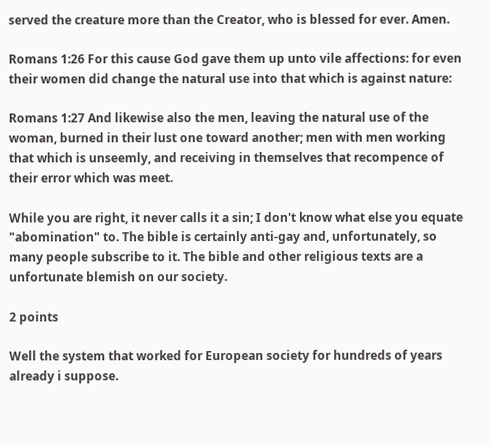served the creature more than the Creator, who is blessed for ever. Amen.

Romans 1:26 For this cause God gave them up unto vile affections: for even their women did change the natural use into that which is against nature:

Romans 1:27 And likewise also the men, leaving the natural use of the woman, burned in their lust one toward another; men with men working that which is unseemly, and receiving in themselves that recompence of their error which was meet.

While you are right, it never calls it a sin; I don't know what else you equate "abomination" to. The bible is certainly anti-gay and, unfortunately, so many people subscribe to it. The bible and other religious texts are a unfortunate blemish on our society.

2 points

Well the system that worked for European society for hundreds of years already i suppose.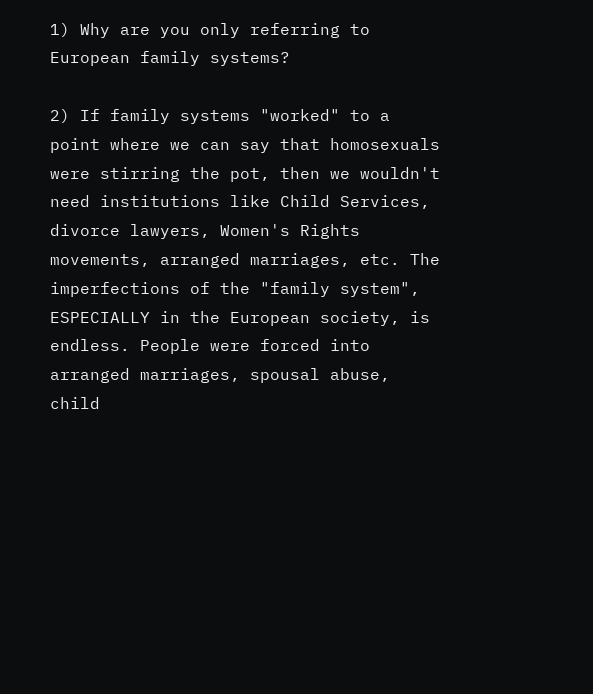1) Why are you only referring to European family systems?

2) If family systems "worked" to a point where we can say that homosexuals were stirring the pot, then we wouldn't need institutions like Child Services, divorce lawyers, Women's Rights movements, arranged marriages, etc. The imperfections of the "family system", ESPECIALLY in the European society, is endless. People were forced into arranged marriages, spousal abuse, child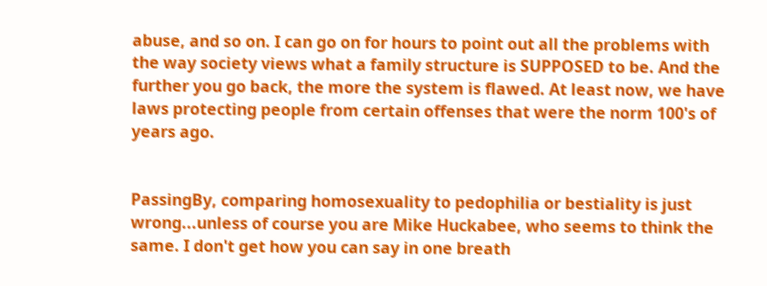abuse, and so on. I can go on for hours to point out all the problems with the way society views what a family structure is SUPPOSED to be. And the further you go back, the more the system is flawed. At least now, we have laws protecting people from certain offenses that were the norm 100's of years ago.


PassingBy, comparing homosexuality to pedophilia or bestiality is just wrong...unless of course you are Mike Huckabee, who seems to think the same. I don't get how you can say in one breath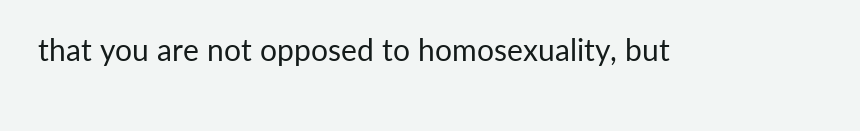that you are not opposed to homosexuality, but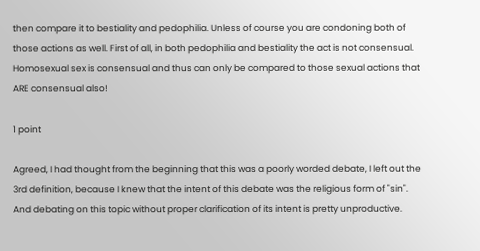then compare it to bestiality and pedophilia. Unless of course you are condoning both of those actions as well. First of all, in both pedophilia and bestiality the act is not consensual. Homosexual sex is consensual and thus can only be compared to those sexual actions that ARE consensual also!

1 point

Agreed, I had thought from the beginning that this was a poorly worded debate, I left out the 3rd definition, because I knew that the intent of this debate was the religious form of "sin". And debating on this topic without proper clarification of its intent is pretty unproductive.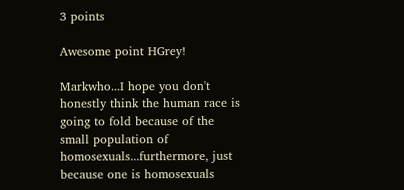3 points

Awesome point HGrey!

Markwho...I hope you don't honestly think the human race is going to fold because of the small population of homosexuals...furthermore, just because one is homosexuals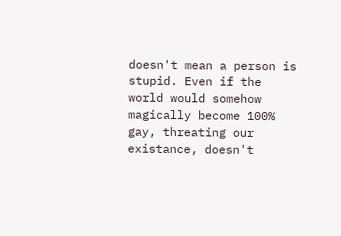doesn't mean a person is stupid. Even if the world would somehow magically become 100% gay, threating our existance, doesn't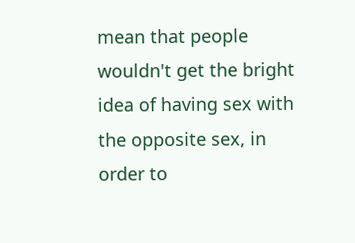mean that people wouldn't get the bright idea of having sex with the opposite sex, in order to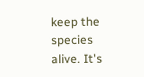keep the species alive. It's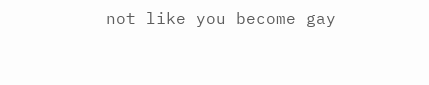not like you become gay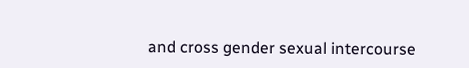and cross gender sexual intercourse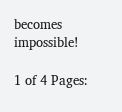becomes impossible!

1 of 4 Pages: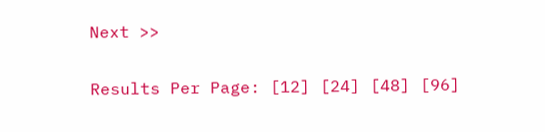Next >>

Results Per Page: [12] [24] [48] [96]